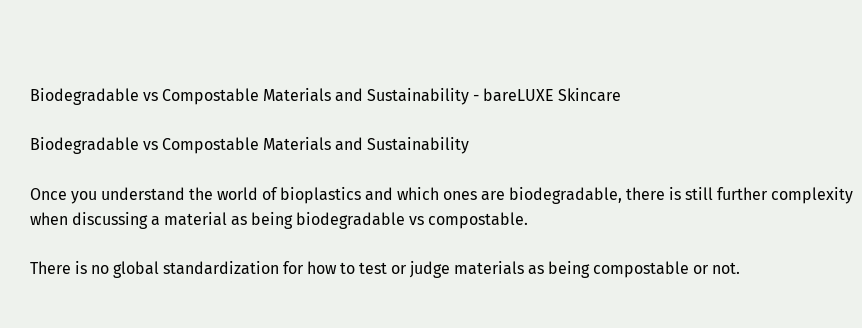Biodegradable vs Compostable Materials and Sustainability - bareLUXE Skincare

Biodegradable vs Compostable Materials and Sustainability

Once you understand the world of bioplastics and which ones are biodegradable, there is still further complexity when discussing a material as being biodegradable vs compostable.

There is no global standardization for how to test or judge materials as being compostable or not.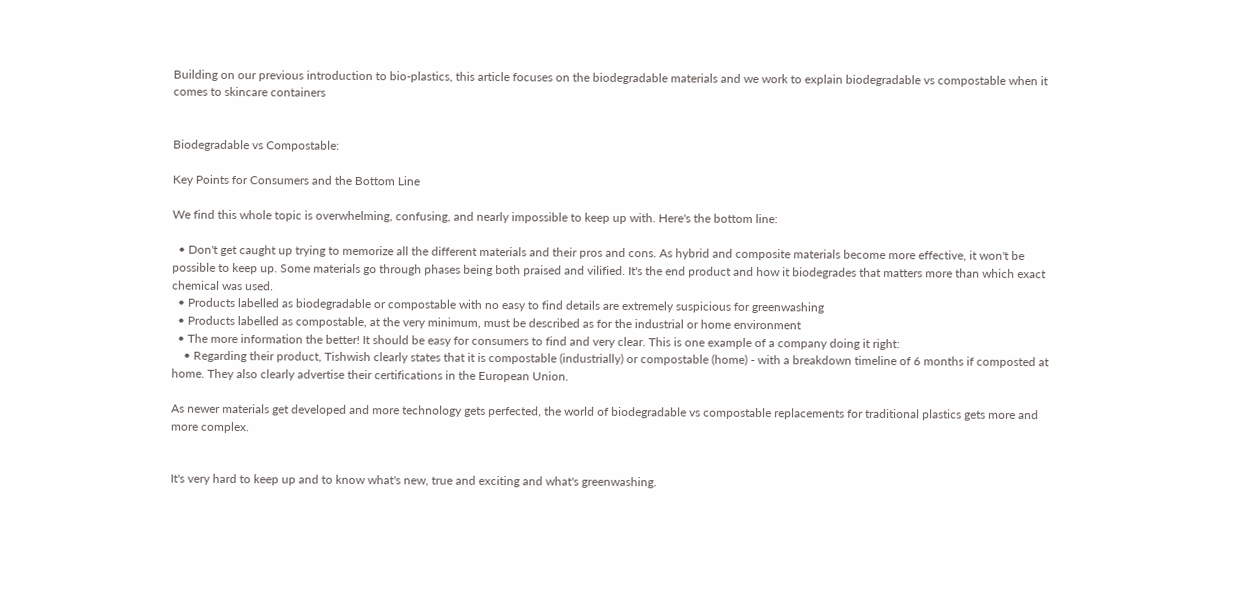Building on our previous introduction to bio-plastics, this article focuses on the biodegradable materials and we work to explain biodegradable vs compostable when it comes to skincare containers


Biodegradable vs Compostable:

Key Points for Consumers and the Bottom Line

We find this whole topic is overwhelming, confusing, and nearly impossible to keep up with. Here's the bottom line:

  • Don't get caught up trying to memorize all the different materials and their pros and cons. As hybrid and composite materials become more effective, it won't be possible to keep up. Some materials go through phases being both praised and vilified. It's the end product and how it biodegrades that matters more than which exact chemical was used.
  • Products labelled as biodegradable or compostable with no easy to find details are extremely suspicious for greenwashing
  • Products labelled as compostable, at the very minimum, must be described as for the industrial or home environment
  • The more information the better! It should be easy for consumers to find and very clear. This is one example of a company doing it right:
    • Regarding their product, Tishwish clearly states that it is compostable (industrially) or compostable (home) - with a breakdown timeline of 6 months if composted at home. They also clearly advertise their certifications in the European Union.

As newer materials get developed and more technology gets perfected, the world of biodegradable vs compostable replacements for traditional plastics gets more and more complex.


It's very hard to keep up and to know what's new, true and exciting and what's greenwashing.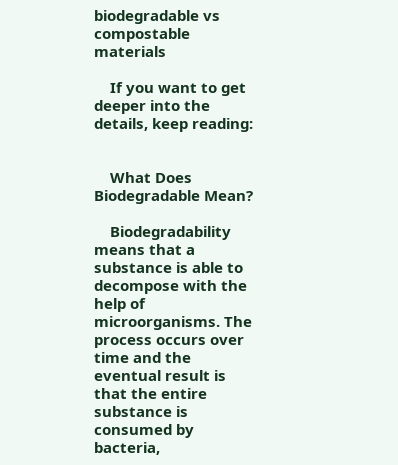biodegradable vs compostable materials

    If you want to get deeper into the details, keep reading:


    What Does Biodegradable Mean?

    Biodegradability means that a substance is able to decompose with the help of microorganisms. The process occurs over time and the eventual result is that the entire substance is consumed by bacteria,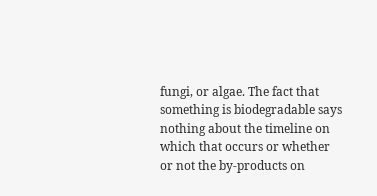fungi, or algae. The fact that something is biodegradable says nothing about the timeline on which that occurs or whether or not the by-products on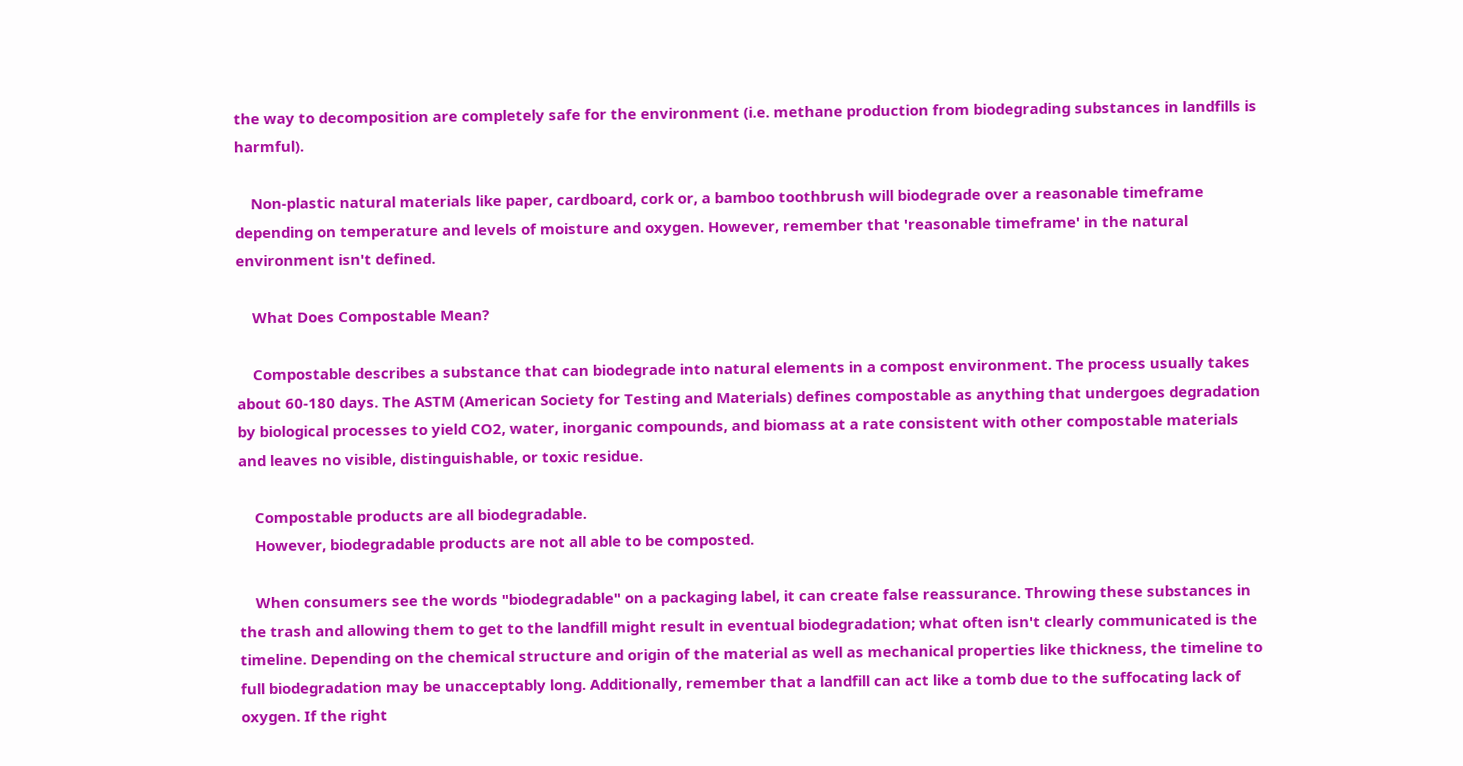the way to decomposition are completely safe for the environment (i.e. methane production from biodegrading substances in landfills is harmful).

    Non-plastic natural materials like paper, cardboard, cork or, a bamboo toothbrush will biodegrade over a reasonable timeframe depending on temperature and levels of moisture and oxygen. However, remember that 'reasonable timeframe' in the natural environment isn't defined.

    What Does Compostable Mean?

    Compostable describes a substance that can biodegrade into natural elements in a compost environment. The process usually takes about 60-180 days. The ASTM (American Society for Testing and Materials) defines compostable as anything that undergoes degradation by biological processes to yield CO2, water, inorganic compounds, and biomass at a rate consistent with other compostable materials and leaves no visible, distinguishable, or toxic residue.

    Compostable products are all biodegradable.
    However, biodegradable products are not all able to be composted.

    When consumers see the words "biodegradable" on a packaging label, it can create false reassurance. Throwing these substances in the trash and allowing them to get to the landfill might result in eventual biodegradation; what often isn't clearly communicated is the timeline. Depending on the chemical structure and origin of the material as well as mechanical properties like thickness, the timeline to full biodegradation may be unacceptably long. Additionally, remember that a landfill can act like a tomb due to the suffocating lack of oxygen. If the right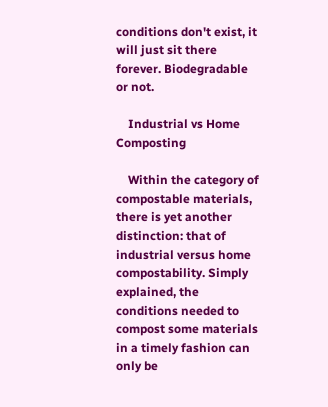conditions don't exist, it will just sit there forever. Biodegradable or not.

    Industrial vs Home Composting

    Within the category of compostable materials, there is yet another distinction: that of industrial versus home compostability. Simply explained, the conditions needed to compost some materials in a timely fashion can only be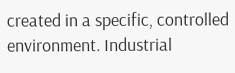created in a specific, controlled environment. Industrial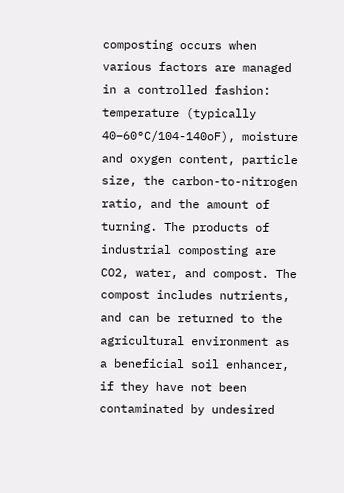composting occurs when various factors are managed in a controlled fashion: temperature (typically 40–60°C/104-140oF), moisture and oxygen content, particle size, the carbon-to-nitrogen ratio, and the amount of turning. The products of industrial composting are CO2, water, and compost. The compost includes nutrients, and can be returned to the agricultural environment as a beneficial soil enhancer, if they have not been contaminated by undesired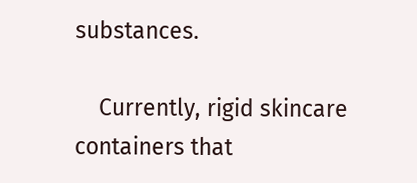substances.

    Currently, rigid skincare containers that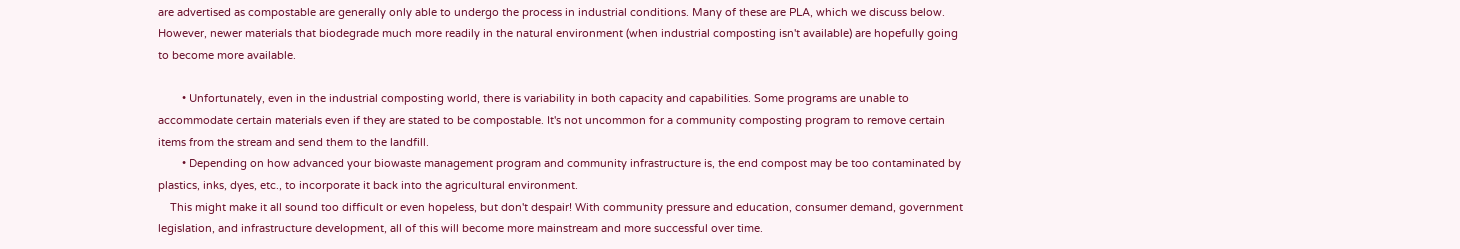are advertised as compostable are generally only able to undergo the process in industrial conditions. Many of these are PLA, which we discuss below. However, newer materials that biodegrade much more readily in the natural environment (when industrial composting isn't available) are hopefully going to become more available.

        • Unfortunately, even in the industrial composting world, there is variability in both capacity and capabilities. Some programs are unable to accommodate certain materials even if they are stated to be compostable. It's not uncommon for a community composting program to remove certain items from the stream and send them to the landfill.
        • Depending on how advanced your biowaste management program and community infrastructure is, the end compost may be too contaminated by plastics, inks, dyes, etc., to incorporate it back into the agricultural environment.
    This might make it all sound too difficult or even hopeless, but don't despair! With community pressure and education, consumer demand, government legislation, and infrastructure development, all of this will become more mainstream and more successful over time.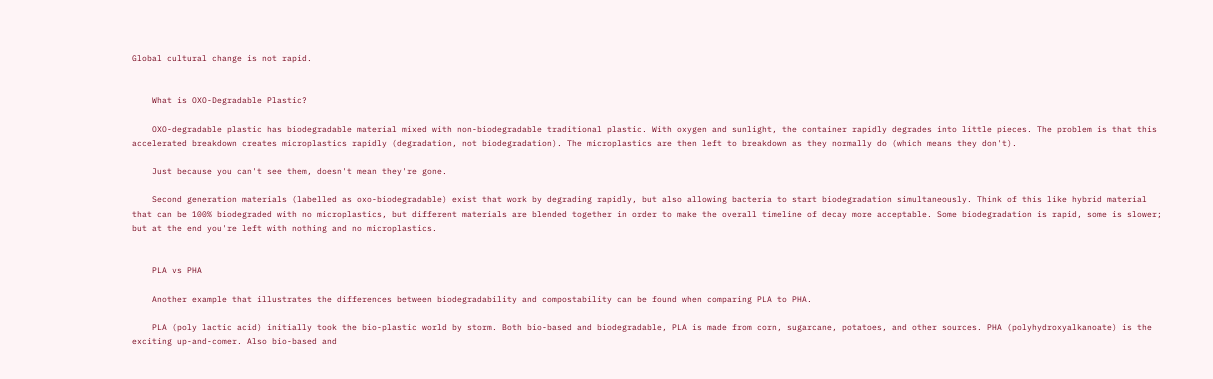Global cultural change is not rapid.


    What is OXO-Degradable Plastic?

    OXO-degradable plastic has biodegradable material mixed with non-biodegradable traditional plastic. With oxygen and sunlight, the container rapidly degrades into little pieces. The problem is that this accelerated breakdown creates microplastics rapidly (degradation, not biodegradation). The microplastics are then left to breakdown as they normally do (which means they don't).

    Just because you can't see them, doesn't mean they're gone.

    Second generation materials (labelled as oxo-biodegradable) exist that work by degrading rapidly, but also allowing bacteria to start biodegradation simultaneously. Think of this like hybrid material that can be 100% biodegraded with no microplastics, but different materials are blended together in order to make the overall timeline of decay more acceptable. Some biodegradation is rapid, some is slower; but at the end you're left with nothing and no microplastics.


    PLA vs PHA

    Another example that illustrates the differences between biodegradability and compostability can be found when comparing PLA to PHA.

    PLA (poly lactic acid) initially took the bio-plastic world by storm. Both bio-based and biodegradable, PLA is made from corn, sugarcane, potatoes, and other sources. PHA (polyhydroxyalkanoate) is the exciting up-and-comer. Also bio-based and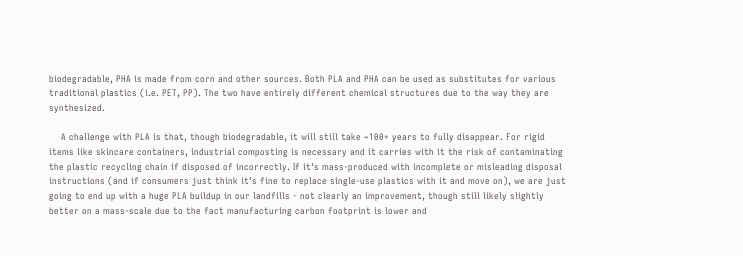biodegradable, PHA is made from corn and other sources. Both PLA and PHA can be used as substitutes for various traditional plastics (i.e. PET, PP). The two have entirely different chemical structures due to the way they are synthesized.

    A challenge with PLA is that, though biodegradable, it will still take ~100+ years to fully disappear. For rigid items like skincare containers, industrial composting is necessary and it carries with it the risk of contaminating the plastic recycling chain if disposed of incorrectly. If it's mass-produced with incomplete or misleading disposal instructions (and if consumers just think it's fine to replace single-use plastics with it and move on), we are just going to end up with a huge PLA buildup in our landfills - not clearly an improvement, though still likely slightly better on a mass-scale due to the fact manufacturing carbon footprint is lower and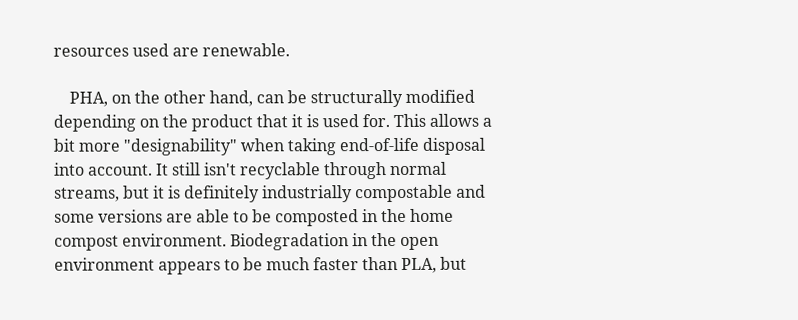resources used are renewable.

    PHA, on the other hand, can be structurally modified depending on the product that it is used for. This allows a bit more "designability" when taking end-of-life disposal into account. It still isn't recyclable through normal streams, but it is definitely industrially compostable and some versions are able to be composted in the home compost environment. Biodegradation in the open environment appears to be much faster than PLA, but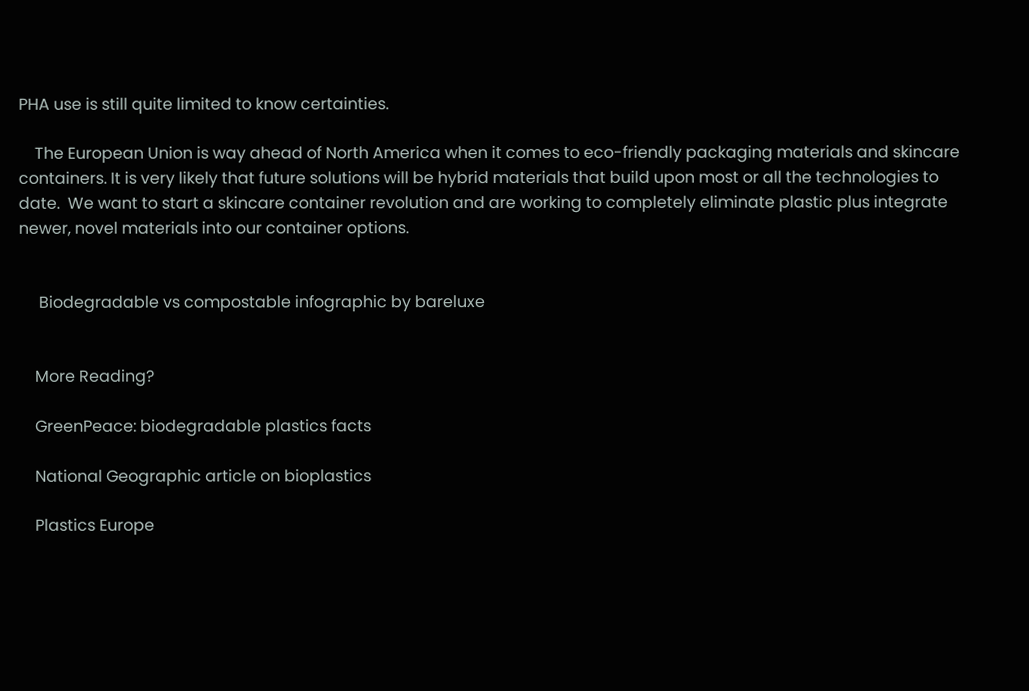PHA use is still quite limited to know certainties.

    The European Union is way ahead of North America when it comes to eco-friendly packaging materials and skincare containers. It is very likely that future solutions will be hybrid materials that build upon most or all the technologies to date.  We want to start a skincare container revolution and are working to completely eliminate plastic plus integrate newer, novel materials into our container options.


     Biodegradable vs compostable infographic by bareluxe


    More Reading?

    GreenPeace: biodegradable plastics facts

    National Geographic article on bioplastics

    Plastics Europe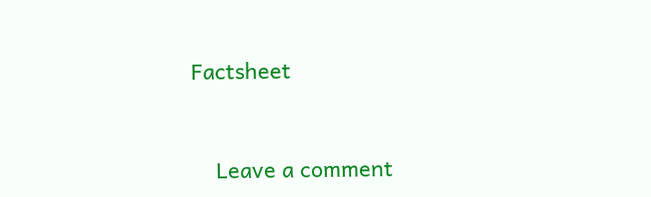Factsheet


    Leave a comment